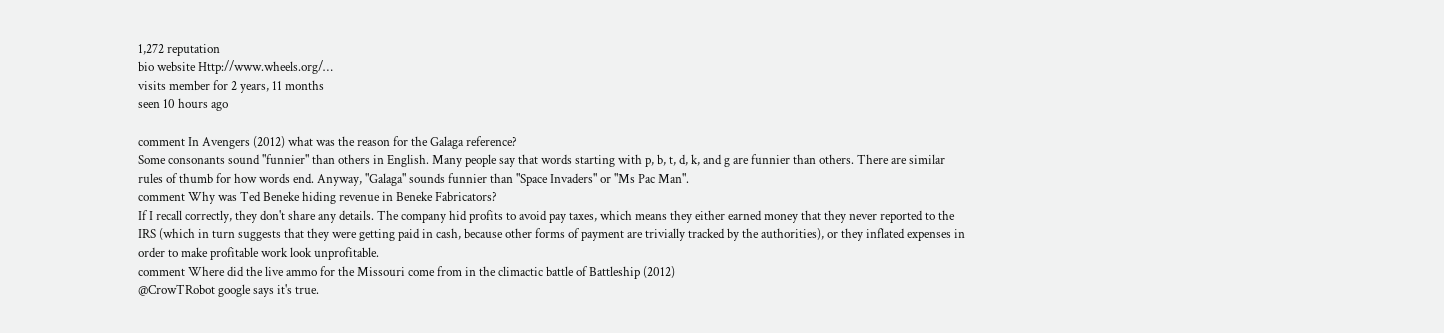1,272 reputation
bio website Http://www.wheels.org/…
visits member for 2 years, 11 months
seen 10 hours ago

comment In Avengers (2012) what was the reason for the Galaga reference?
Some consonants sound "funnier" than others in English. Many people say that words starting with p, b, t, d, k, and g are funnier than others. There are similar rules of thumb for how words end. Anyway, "Galaga" sounds funnier than "Space Invaders" or "Ms Pac Man".
comment Why was Ted Beneke hiding revenue in Beneke Fabricators?
If I recall correctly, they don't share any details. The company hid profits to avoid pay taxes, which means they either earned money that they never reported to the IRS (which in turn suggests that they were getting paid in cash, because other forms of payment are trivially tracked by the authorities), or they inflated expenses in order to make profitable work look unprofitable.
comment Where did the live ammo for the Missouri come from in the climactic battle of Battleship (2012)
@CrowTRobot google says it's true.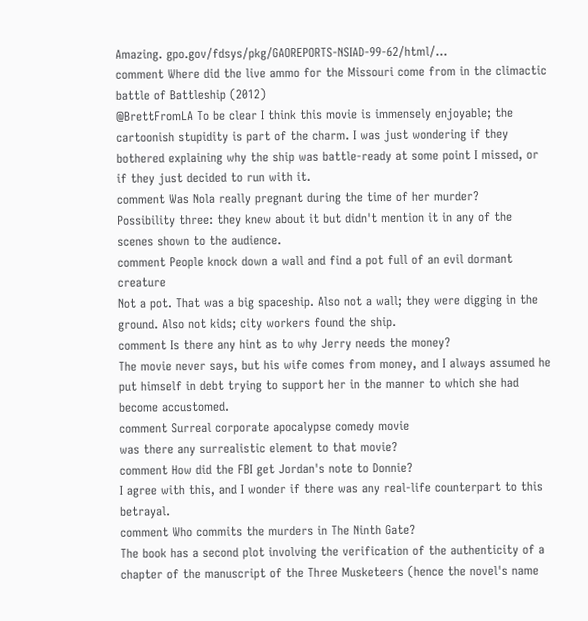Amazing. gpo.gov/fdsys/pkg/GAOREPORTS-NSIAD-99-62/html/…
comment Where did the live ammo for the Missouri come from in the climactic battle of Battleship (2012)
@BrettFromLA To be clear I think this movie is immensely enjoyable; the cartoonish stupidity is part of the charm. I was just wondering if they bothered explaining why the ship was battle-ready at some point I missed, or if they just decided to run with it.
comment Was Nola really pregnant during the time of her murder?
Possibility three: they knew about it but didn't mention it in any of the scenes shown to the audience.
comment People knock down a wall and find a pot full of an evil dormant creature
Not a pot. That was a big spaceship. Also not a wall; they were digging in the ground. Also not kids; city workers found the ship.
comment Is there any hint as to why Jerry needs the money?
The movie never says, but his wife comes from money, and I always assumed he put himself in debt trying to support her in the manner to which she had become accustomed.
comment Surreal corporate apocalypse comedy movie
was there any surrealistic element to that movie?
comment How did the FBI get Jordan's note to Donnie?
I agree with this, and I wonder if there was any real-life counterpart to this betrayal.
comment Who commits the murders in The Ninth Gate?
The book has a second plot involving the verification of the authenticity of a chapter of the manuscript of the Three Musketeers (hence the novel's name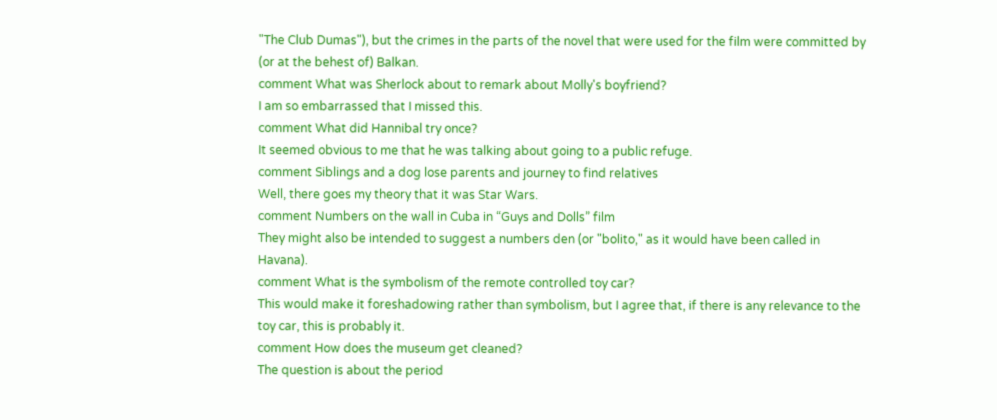"The Club Dumas"), but the crimes in the parts of the novel that were used for the film were committed by (or at the behest of) Balkan.
comment What was Sherlock about to remark about Molly's boyfriend?
I am so embarrassed that I missed this.
comment What did Hannibal try once?
It seemed obvious to me that he was talking about going to a public refuge.
comment Siblings and a dog lose parents and journey to find relatives
Well, there goes my theory that it was Star Wars.
comment Numbers on the wall in Cuba in “Guys and Dolls” film
They might also be intended to suggest a numbers den (or "bolito," as it would have been called in Havana).
comment What is the symbolism of the remote controlled toy car?
This would make it foreshadowing rather than symbolism, but I agree that, if there is any relevance to the toy car, this is probably it.
comment How does the museum get cleaned?
The question is about the period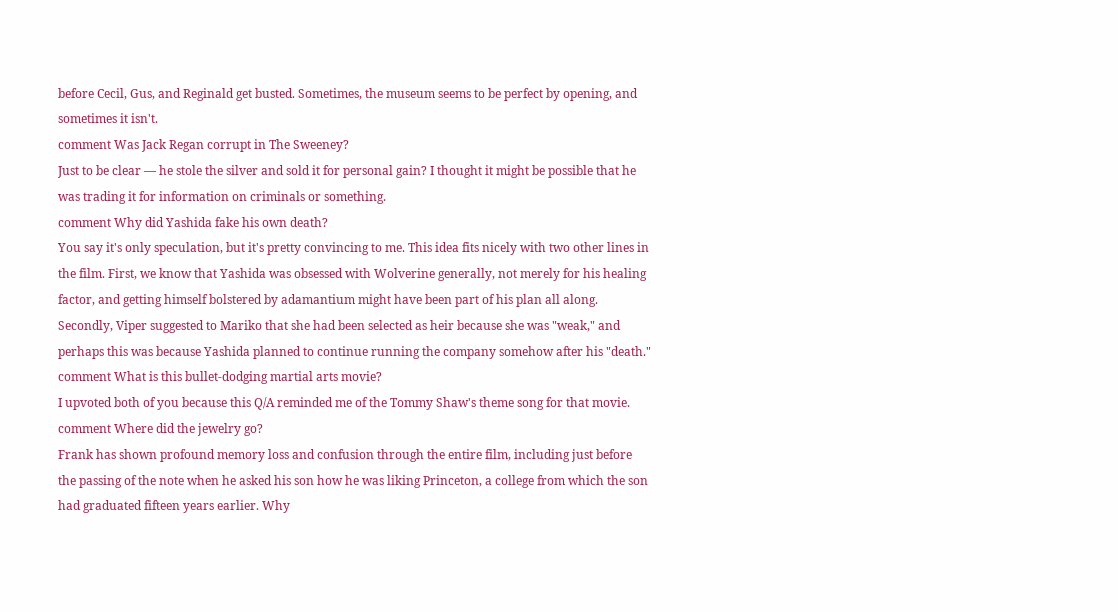before Cecil, Gus, and Reginald get busted. Sometimes, the museum seems to be perfect by opening, and sometimes it isn't.
comment Was Jack Regan corrupt in The Sweeney?
Just to be clear — he stole the silver and sold it for personal gain? I thought it might be possible that he was trading it for information on criminals or something.
comment Why did Yashida fake his own death?
You say it's only speculation, but it's pretty convincing to me. This idea fits nicely with two other lines in the film. First, we know that Yashida was obsessed with Wolverine generally, not merely for his healing factor, and getting himself bolstered by adamantium might have been part of his plan all along. Secondly, Viper suggested to Mariko that she had been selected as heir because she was "weak," and perhaps this was because Yashida planned to continue running the company somehow after his "death."
comment What is this bullet-dodging martial arts movie?
I upvoted both of you because this Q/A reminded me of the Tommy Shaw's theme song for that movie.
comment Where did the jewelry go?
Frank has shown profound memory loss and confusion through the entire film, including just before the passing of the note when he asked his son how he was liking Princeton, a college from which the son had graduated fifteen years earlier. Why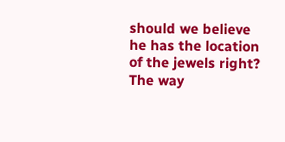should we believe he has the location of the jewels right? The way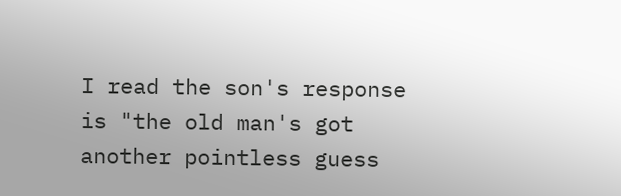I read the son's response is "the old man's got another pointless guess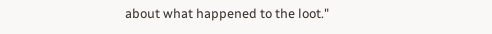about what happened to the loot."